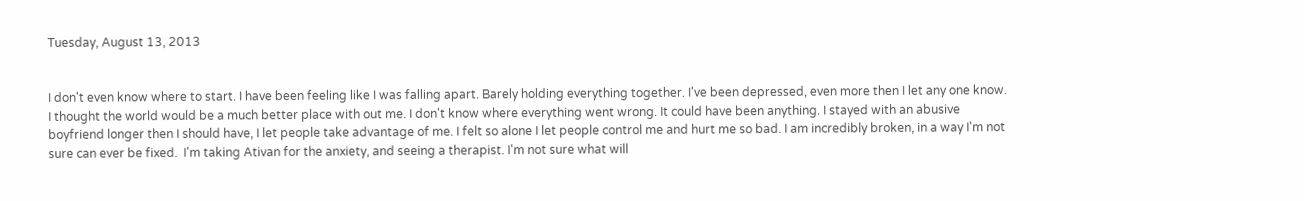Tuesday, August 13, 2013


I don't even know where to start. I have been feeling like I was falling apart. Barely holding everything together. I've been depressed, even more then I let any one know. I thought the world would be a much better place with out me. I don't know where everything went wrong. It could have been anything. I stayed with an abusive boyfriend longer then I should have, I let people take advantage of me. I felt so alone I let people control me and hurt me so bad. I am incredibly broken, in a way I'm not sure can ever be fixed.  I'm taking Ativan for the anxiety, and seeing a therapist. I'm not sure what will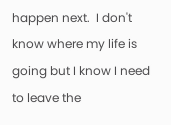happen next.  I don't know where my life is going but I know I need to leave the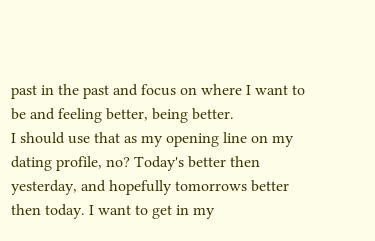past in the past and focus on where I want to be and feeling better, being better.
I should use that as my opening line on my dating profile, no? Today's better then yesterday, and hopefully tomorrows better then today. I want to get in my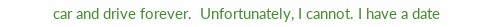car and drive forever.  Unfortunately, I cannot. I have a date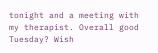tonight and a meeting with my therapist. Overall good Tuesday? Wish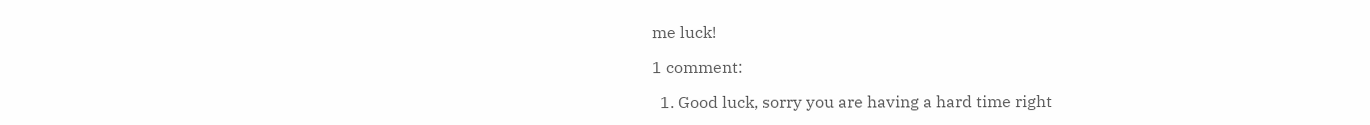me luck!

1 comment:

  1. Good luck, sorry you are having a hard time right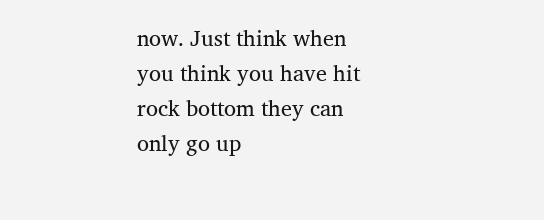now. Just think when you think you have hit rock bottom they can only go up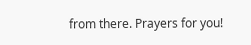from there. Prayers for you!